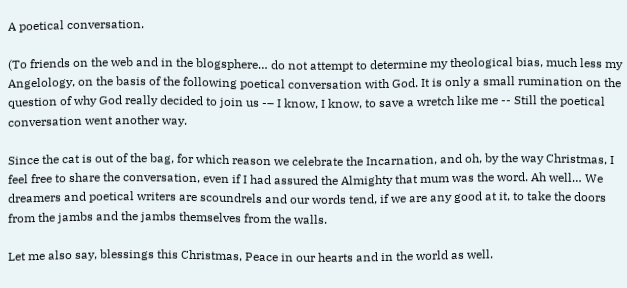A poetical conversation.

(To friends on the web and in the blogsphere… do not attempt to determine my theological bias, much less my Angelology, on the basis of the following poetical conversation with God. It is only a small rumination on the question of why God really decided to join us -– I know, I know, to save a wretch like me -- Still the poetical conversation went another way.

Since the cat is out of the bag, for which reason we celebrate the Incarnation, and oh, by the way Christmas, I feel free to share the conversation, even if I had assured the Almighty that mum was the word. Ah well… We dreamers and poetical writers are scoundrels and our words tend, if we are any good at it, to take the doors from the jambs and the jambs themselves from the walls.

Let me also say, blessings this Christmas, Peace in our hearts and in the world as well.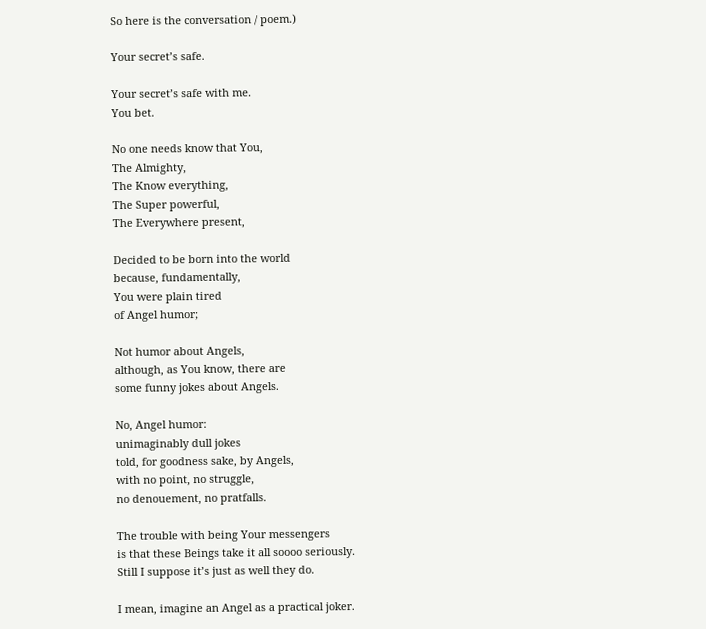So here is the conversation / poem.)

Your secret’s safe.

Your secret’s safe with me.
You bet.

No one needs know that You,
The Almighty,
The Know everything,
The Super powerful,
The Everywhere present,

Decided to be born into the world
because, fundamentally,
You were plain tired
of Angel humor;

Not humor about Angels,
although, as You know, there are
some funny jokes about Angels.

No, Angel humor:
unimaginably dull jokes
told, for goodness sake, by Angels,
with no point, no struggle,
no denouement, no pratfalls.

The trouble with being Your messengers
is that these Beings take it all soooo seriously.
Still I suppose it’s just as well they do.

I mean, imagine an Angel as a practical joker.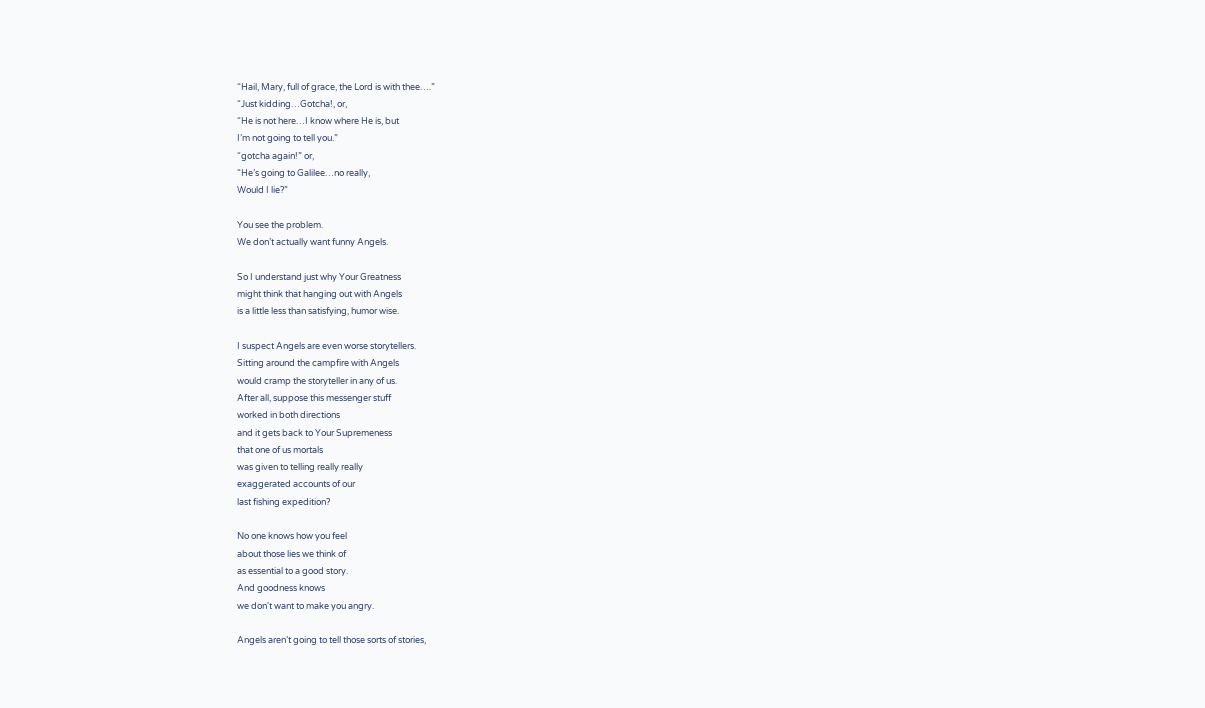“Hail, Mary, full of grace, the Lord is with thee….”
“Just kidding…Gotcha!, or,
“He is not here…I know where He is, but
I’m not going to tell you.”
“gotcha again!” or,
“He’s going to Galilee…no really,
Would I lie?”

You see the problem.
We don’t actually want funny Angels.

So I understand just why Your Greatness
might think that hanging out with Angels
is a little less than satisfying, humor wise.

I suspect Angels are even worse storytellers.
Sitting around the campfire with Angels
would cramp the storyteller in any of us.
After all, suppose this messenger stuff
worked in both directions
and it gets back to Your Supremeness
that one of us mortals
was given to telling really really
exaggerated accounts of our
last fishing expedition?

No one knows how you feel
about those lies we think of
as essential to a good story.
And goodness knows
we don't want to make you angry.

Angels aren’t going to tell those sorts of stories,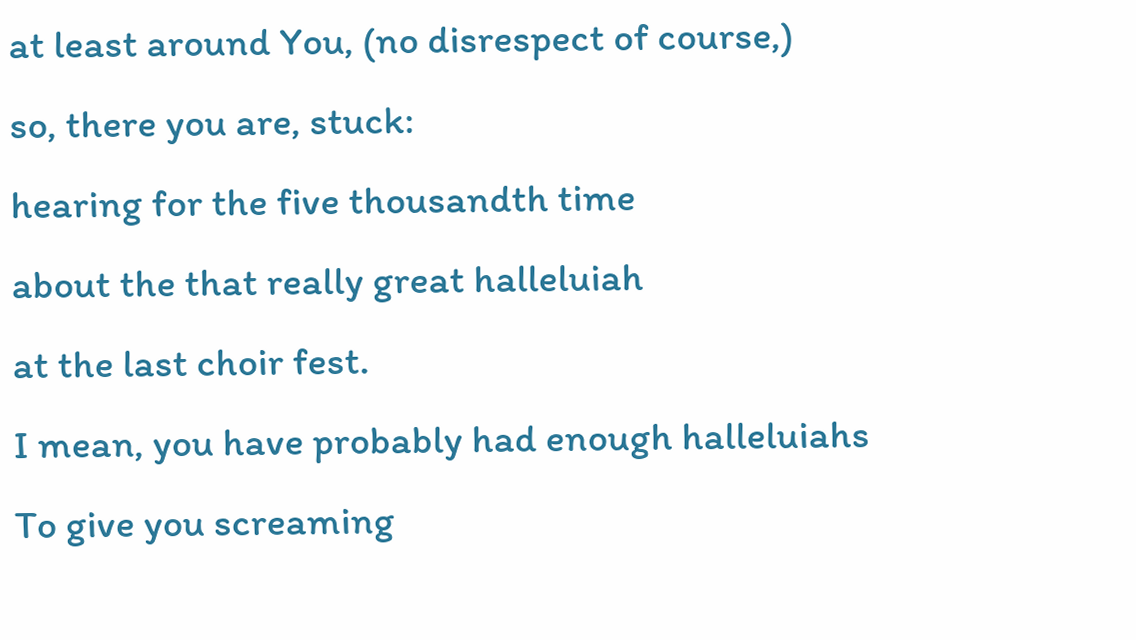at least around You, (no disrespect of course,)
so, there you are, stuck:
hearing for the five thousandth time
about the that really great halleluiah
at the last choir fest.
I mean, you have probably had enough halleluiahs
To give you screaming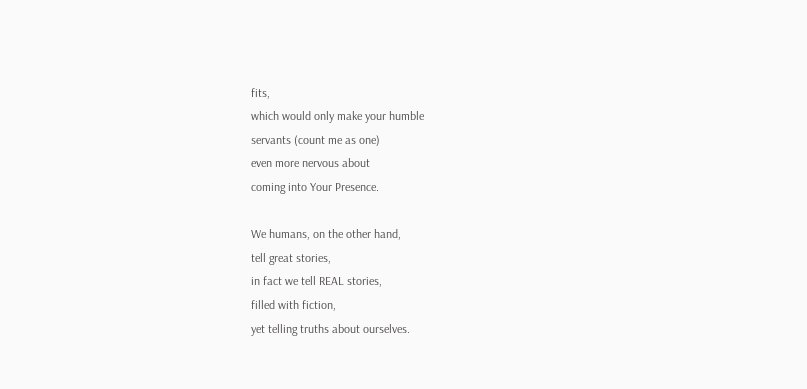fits,
which would only make your humble
servants (count me as one)
even more nervous about
coming into Your Presence.

We humans, on the other hand,
tell great stories,
in fact we tell REAL stories,
filled with fiction,
yet telling truths about ourselves.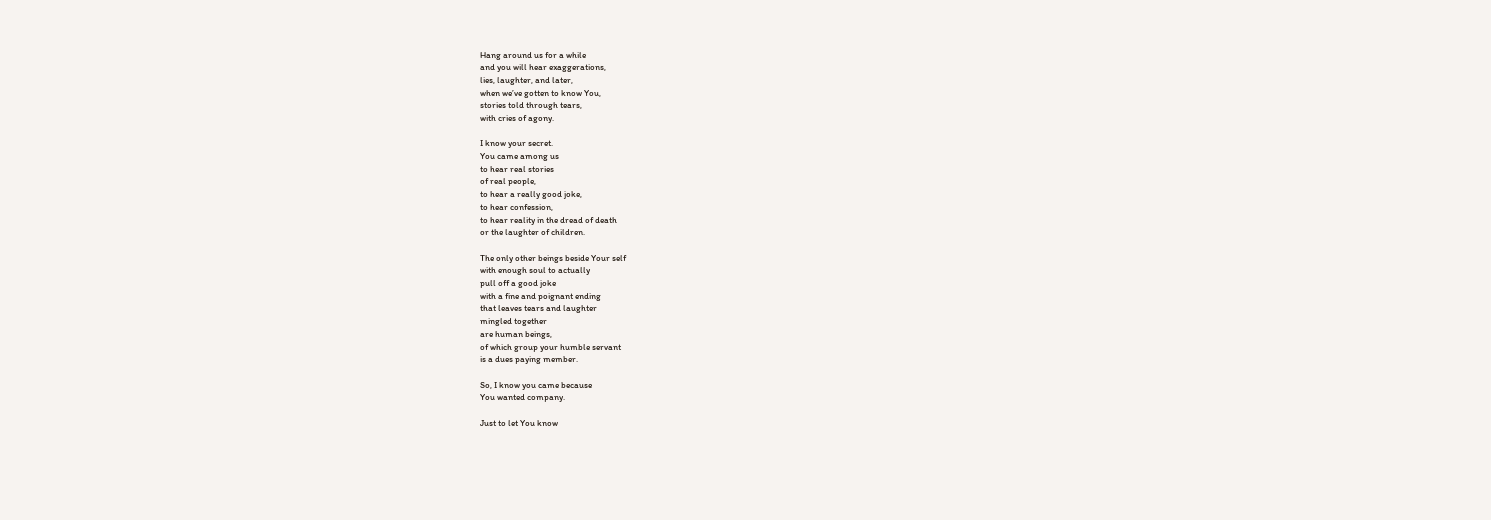Hang around us for a while
and you will hear exaggerations,
lies, laughter, and later,
when we’ve gotten to know You,
stories told through tears,
with cries of agony.

I know your secret.
You came among us
to hear real stories
of real people,
to hear a really good joke,
to hear confession,
to hear reality in the dread of death
or the laughter of children.

The only other beings beside Your self
with enough soul to actually
pull off a good joke
with a fine and poignant ending
that leaves tears and laughter
mingled together
are human beings,
of which group your humble servant
is a dues paying member.

So, I know you came because
You wanted company.

Just to let You know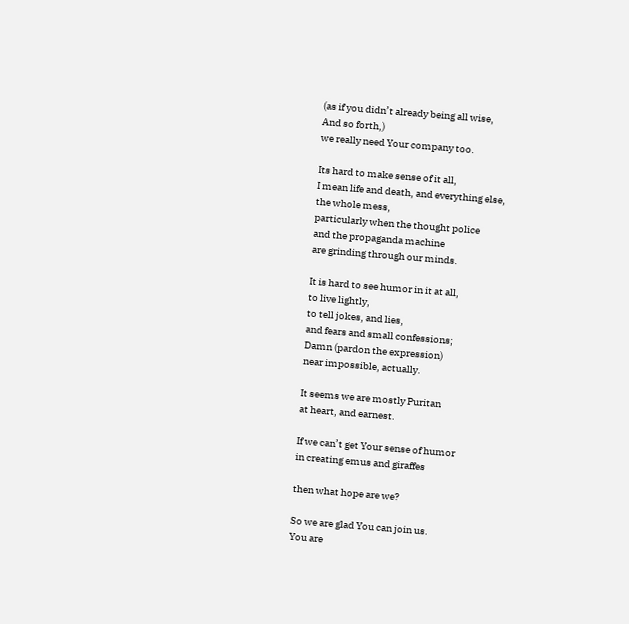(as if you didn’t already being all wise,
And so forth,)
we really need Your company too.

Its hard to make sense of it all,
I mean life and death, and everything else,
the whole mess,
particularly when the thought police
and the propaganda machine
are grinding through our minds.

It is hard to see humor in it at all,
to live lightly,
to tell jokes, and lies,
and fears and small confessions;
Damn (pardon the expression)
near impossible, actually.

It seems we are mostly Puritan
at heart, and earnest.

If we can’t get Your sense of humor
in creating emus and giraffes

then what hope are we?

So we are glad You can join us.
You are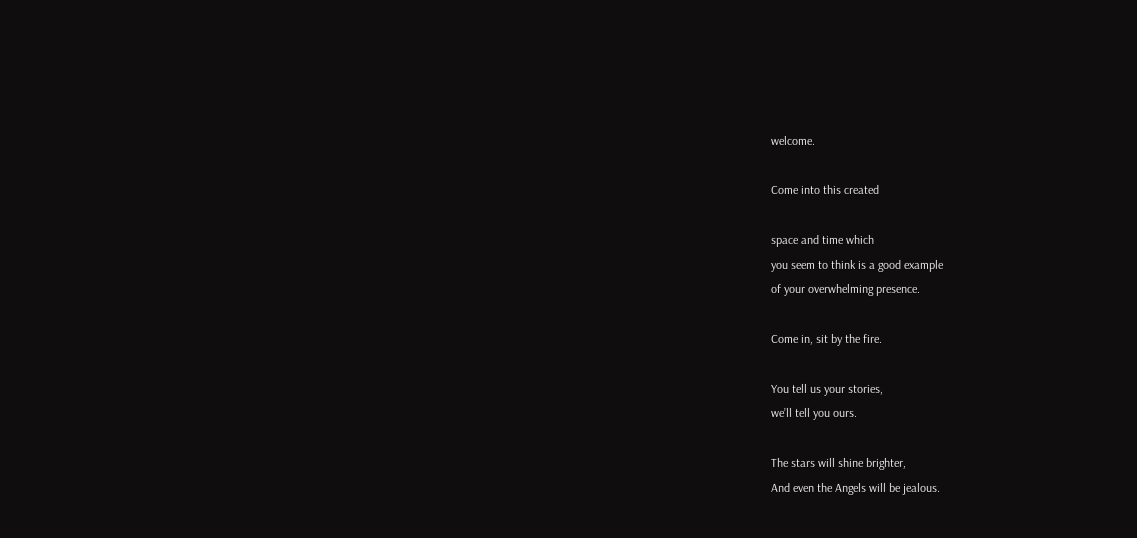welcome.

Come into this created

space and time which
you seem to think is a good example
of your overwhelming presence.

Come in, sit by the fire.

You tell us your stories,
we’ll tell you ours.

The stars will shine brighter,
And even the Angels will be jealous.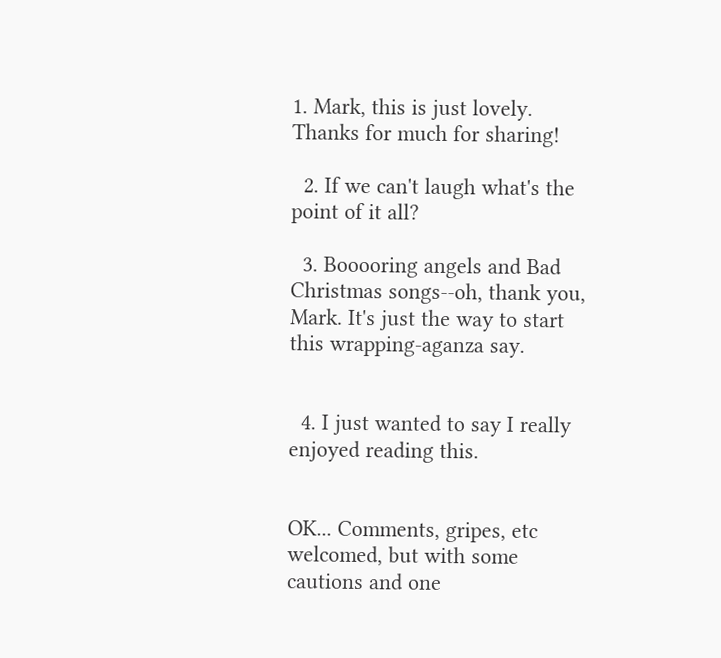1. Mark, this is just lovely. Thanks for much for sharing!

  2. If we can't laugh what's the point of it all?

  3. Booooring angels and Bad Christmas songs--oh, thank you, Mark. It's just the way to start this wrapping-aganza say.


  4. I just wanted to say I really enjoyed reading this.


OK... Comments, gripes, etc welcomed, but with some cautions and one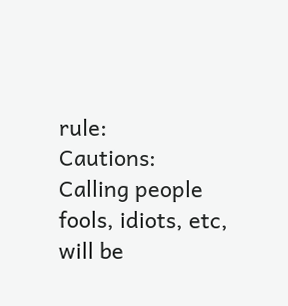rule:
Cautions: Calling people fools, idiots, etc, will be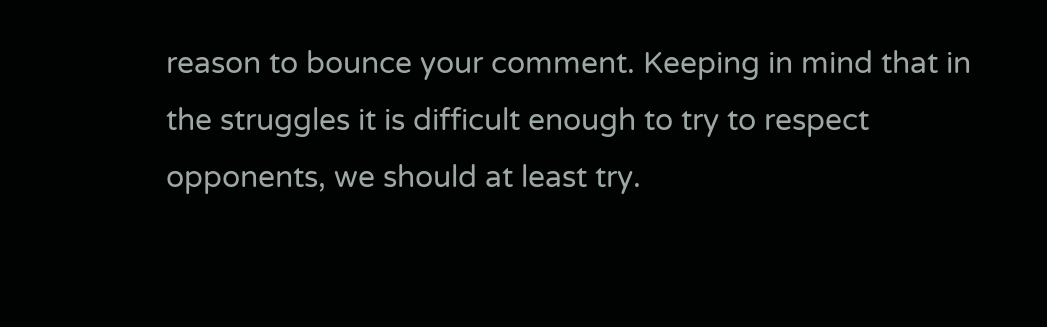reason to bounce your comment. Keeping in mind that in the struggles it is difficult enough to try to respect opponents, we should at least try.